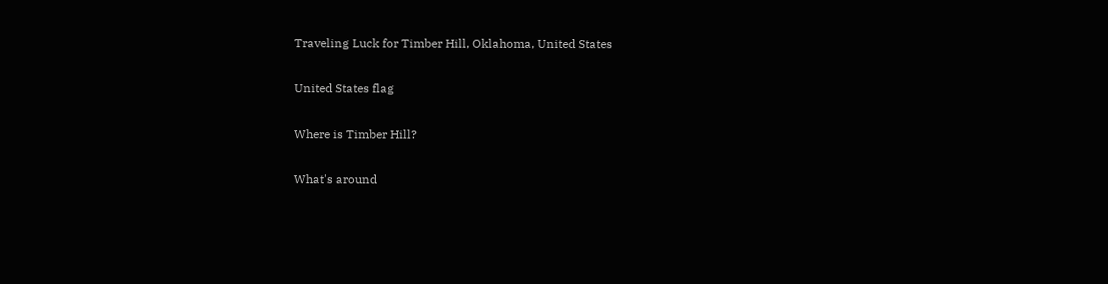Traveling Luck for Timber Hill, Oklahoma, United States

United States flag

Where is Timber Hill?

What's around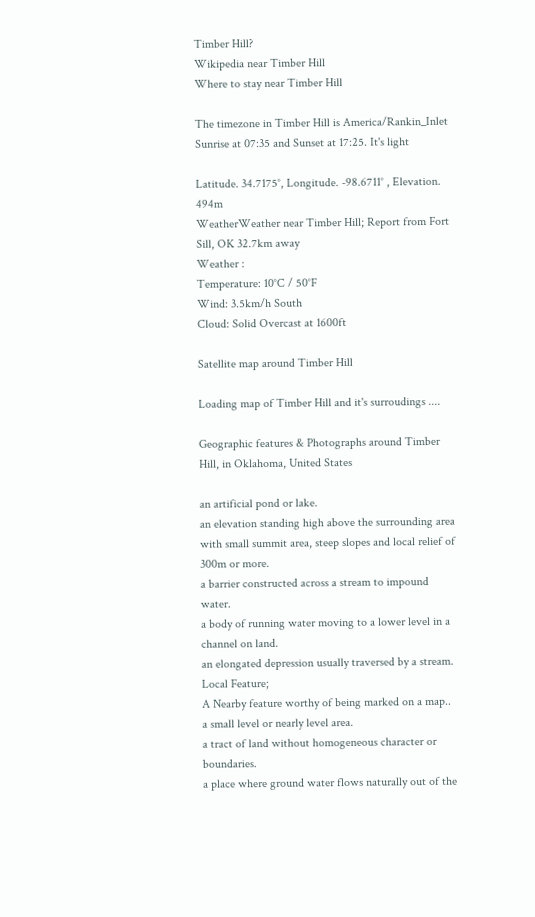Timber Hill?
Wikipedia near Timber Hill
Where to stay near Timber Hill

The timezone in Timber Hill is America/Rankin_Inlet
Sunrise at 07:35 and Sunset at 17:25. It's light

Latitude. 34.7175°, Longitude. -98.6711° , Elevation. 494m
WeatherWeather near Timber Hill; Report from Fort Sill, OK 32.7km away
Weather :
Temperature: 10°C / 50°F
Wind: 3.5km/h South
Cloud: Solid Overcast at 1600ft

Satellite map around Timber Hill

Loading map of Timber Hill and it's surroudings ....

Geographic features & Photographs around Timber Hill, in Oklahoma, United States

an artificial pond or lake.
an elevation standing high above the surrounding area with small summit area, steep slopes and local relief of 300m or more.
a barrier constructed across a stream to impound water.
a body of running water moving to a lower level in a channel on land.
an elongated depression usually traversed by a stream.
Local Feature;
A Nearby feature worthy of being marked on a map..
a small level or nearly level area.
a tract of land without homogeneous character or boundaries.
a place where ground water flows naturally out of the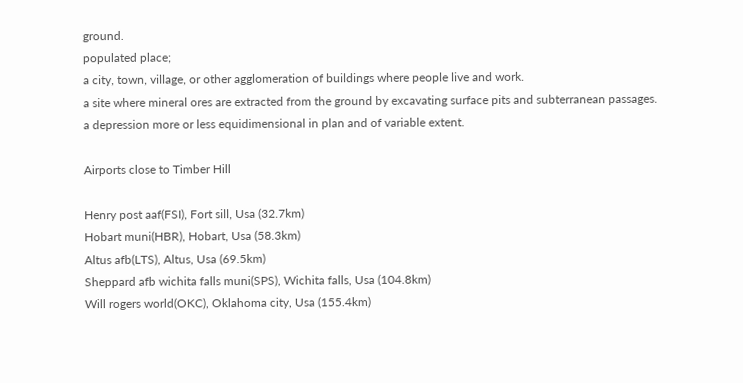ground.
populated place;
a city, town, village, or other agglomeration of buildings where people live and work.
a site where mineral ores are extracted from the ground by excavating surface pits and subterranean passages.
a depression more or less equidimensional in plan and of variable extent.

Airports close to Timber Hill

Henry post aaf(FSI), Fort sill, Usa (32.7km)
Hobart muni(HBR), Hobart, Usa (58.3km)
Altus afb(LTS), Altus, Usa (69.5km)
Sheppard afb wichita falls muni(SPS), Wichita falls, Usa (104.8km)
Will rogers world(OKC), Oklahoma city, Usa (155.4km)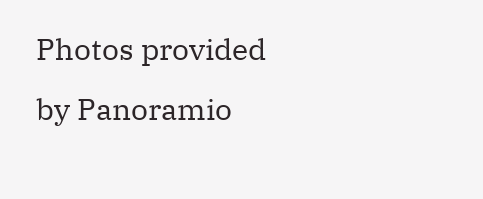Photos provided by Panoramio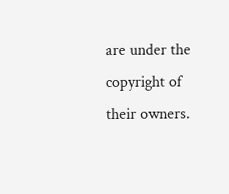are under the copyright of their owners.